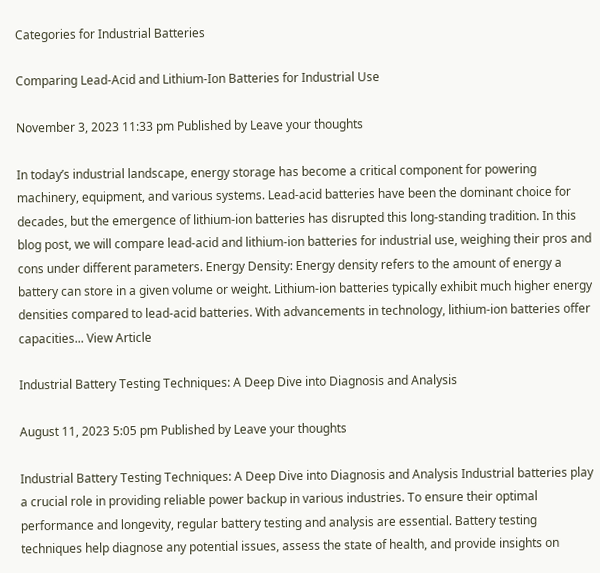Categories for Industrial Batteries

Comparing Lead-Acid and Lithium-Ion Batteries for Industrial Use

November 3, 2023 11:33 pm Published by Leave your thoughts

In today’s industrial landscape, energy storage has become a critical component for powering machinery, equipment, and various systems. Lead-acid batteries have been the dominant choice for decades, but the emergence of lithium-ion batteries has disrupted this long-standing tradition. In this blog post, we will compare lead-acid and lithium-ion batteries for industrial use, weighing their pros and cons under different parameters. Energy Density: Energy density refers to the amount of energy a battery can store in a given volume or weight. Lithium-ion batteries typically exhibit much higher energy densities compared to lead-acid batteries. With advancements in technology, lithium-ion batteries offer capacities... View Article

Industrial Battery Testing Techniques: A Deep Dive into Diagnosis and Analysis

August 11, 2023 5:05 pm Published by Leave your thoughts

Industrial Battery Testing Techniques: A Deep Dive into Diagnosis and Analysis Industrial batteries play a crucial role in providing reliable power backup in various industries. To ensure their optimal performance and longevity, regular battery testing and analysis are essential. Battery testing techniques help diagnose any potential issues, assess the state of health, and provide insights on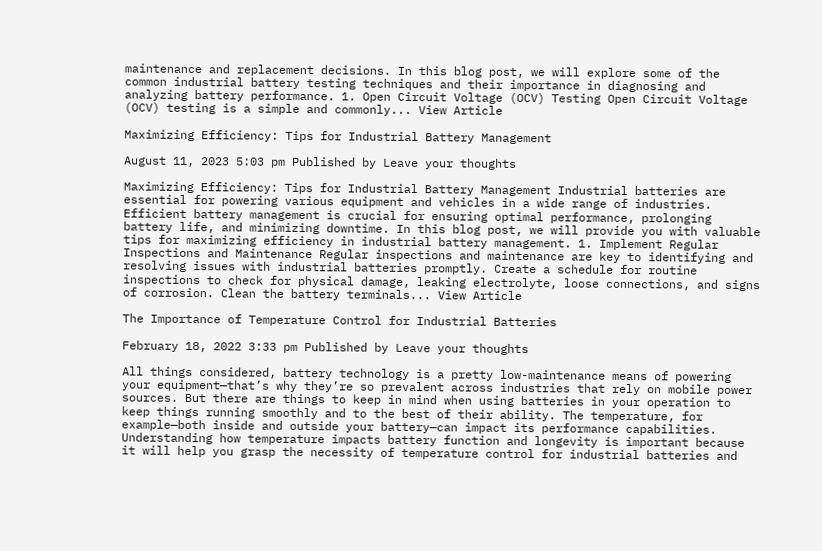maintenance and replacement decisions. In this blog post, we will explore some of the common industrial battery testing techniques and their importance in diagnosing and analyzing battery performance. 1. Open Circuit Voltage (OCV) Testing Open Circuit Voltage (OCV) testing is a simple and commonly... View Article

Maximizing Efficiency: Tips for Industrial Battery Management

August 11, 2023 5:03 pm Published by Leave your thoughts

Maximizing Efficiency: Tips for Industrial Battery Management Industrial batteries are essential for powering various equipment and vehicles in a wide range of industries. Efficient battery management is crucial for ensuring optimal performance, prolonging battery life, and minimizing downtime. In this blog post, we will provide you with valuable tips for maximizing efficiency in industrial battery management. 1. Implement Regular Inspections and Maintenance Regular inspections and maintenance are key to identifying and resolving issues with industrial batteries promptly. Create a schedule for routine inspections to check for physical damage, leaking electrolyte, loose connections, and signs of corrosion. Clean the battery terminals... View Article

The Importance of Temperature Control for Industrial Batteries

February 18, 2022 3:33 pm Published by Leave your thoughts

All things considered, battery technology is a pretty low-maintenance means of powering your equipment—that’s why they’re so prevalent across industries that rely on mobile power sources. But there are things to keep in mind when using batteries in your operation to keep things running smoothly and to the best of their ability. The temperature, for example—both inside and outside your battery—can impact its performance capabilities. Understanding how temperature impacts battery function and longevity is important because it will help you grasp the necessity of temperature control for industrial batteries and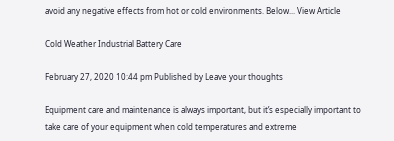avoid any negative effects from hot or cold environments. Below... View Article

Cold Weather Industrial Battery Care

February 27, 2020 10:44 pm Published by Leave your thoughts

Equipment care and maintenance is always important, but it’s especially important to take care of your equipment when cold temperatures and extreme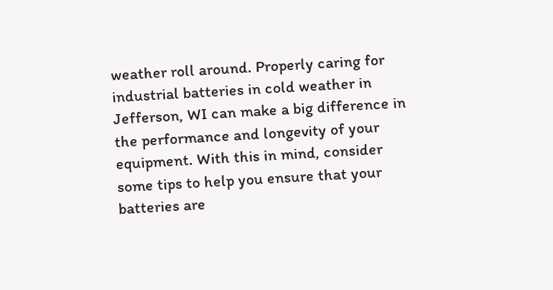weather roll around. Properly caring for industrial batteries in cold weather in Jefferson, WI can make a big difference in the performance and longevity of your equipment. With this in mind, consider some tips to help you ensure that your batteries are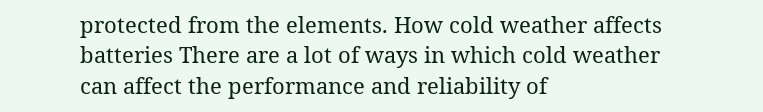protected from the elements. How cold weather affects batteries There are a lot of ways in which cold weather can affect the performance and reliability of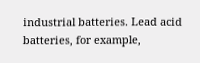industrial batteries. Lead acid batteries, for example,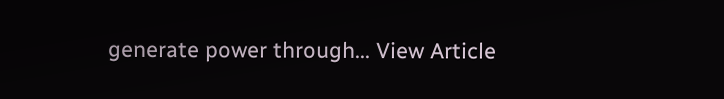generate power through... View Article